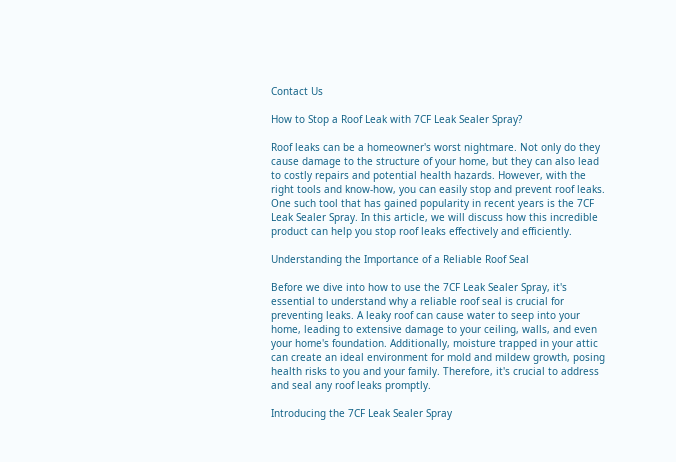Contact Us

How to Stop a Roof Leak with 7CF Leak Sealer Spray?

Roof leaks can be a homeowner's worst nightmare. Not only do they cause damage to the structure of your home, but they can also lead to costly repairs and potential health hazards. However, with the right tools and know-how, you can easily stop and prevent roof leaks. One such tool that has gained popularity in recent years is the 7CF Leak Sealer Spray. In this article, we will discuss how this incredible product can help you stop roof leaks effectively and efficiently.

Understanding the Importance of a Reliable Roof Seal

Before we dive into how to use the 7CF Leak Sealer Spray, it's essential to understand why a reliable roof seal is crucial for preventing leaks. A leaky roof can cause water to seep into your home, leading to extensive damage to your ceiling, walls, and even your home's foundation. Additionally, moisture trapped in your attic can create an ideal environment for mold and mildew growth, posing health risks to you and your family. Therefore, it's crucial to address and seal any roof leaks promptly.

Introducing the 7CF Leak Sealer Spray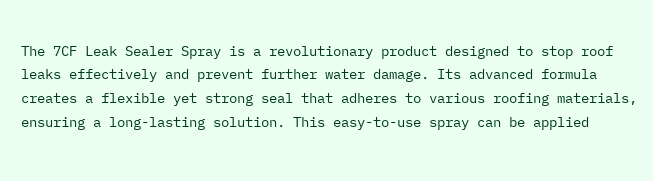The 7CF Leak Sealer Spray is a revolutionary product designed to stop roof leaks effectively and prevent further water damage. Its advanced formula creates a flexible yet strong seal that adheres to various roofing materials, ensuring a long-lasting solution. This easy-to-use spray can be applied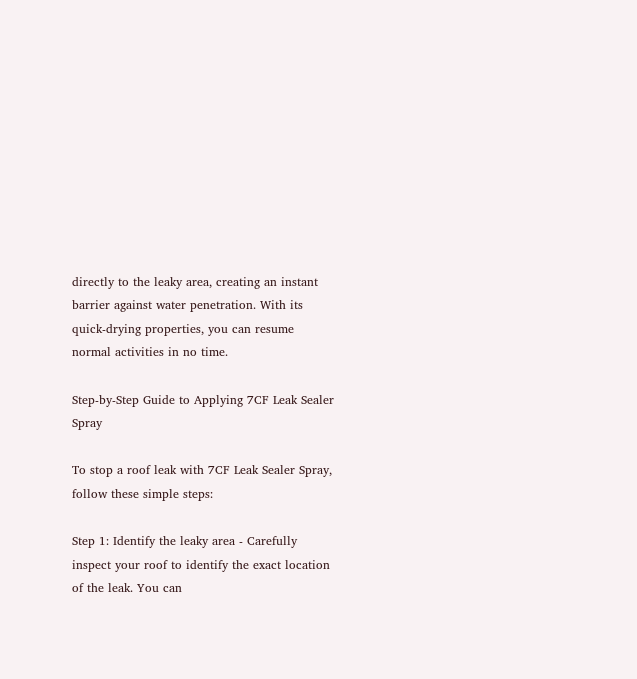directly to the leaky area, creating an instant barrier against water penetration. With its quick-drying properties, you can resume normal activities in no time.

Step-by-Step Guide to Applying 7CF Leak Sealer Spray

To stop a roof leak with 7CF Leak Sealer Spray, follow these simple steps:

Step 1: Identify the leaky area - Carefully inspect your roof to identify the exact location of the leak. You can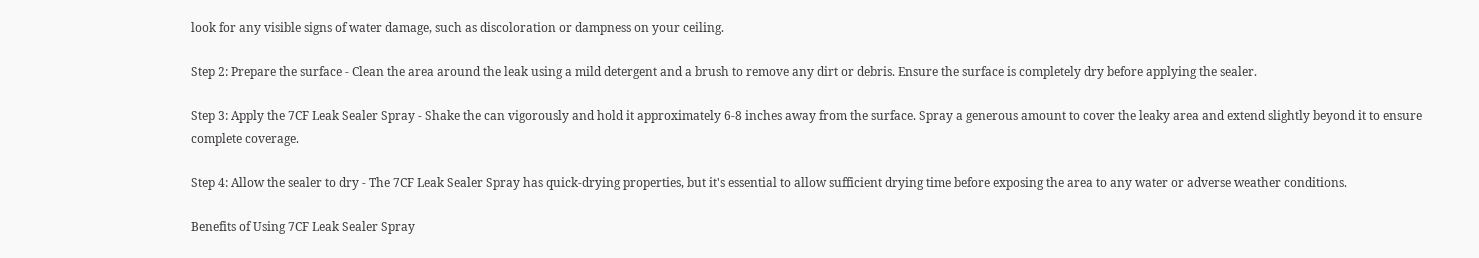look for any visible signs of water damage, such as discoloration or dampness on your ceiling.

Step 2: Prepare the surface - Clean the area around the leak using a mild detergent and a brush to remove any dirt or debris. Ensure the surface is completely dry before applying the sealer.

Step 3: Apply the 7CF Leak Sealer Spray - Shake the can vigorously and hold it approximately 6-8 inches away from the surface. Spray a generous amount to cover the leaky area and extend slightly beyond it to ensure complete coverage.

Step 4: Allow the sealer to dry - The 7CF Leak Sealer Spray has quick-drying properties, but it's essential to allow sufficient drying time before exposing the area to any water or adverse weather conditions.

Benefits of Using 7CF Leak Sealer Spray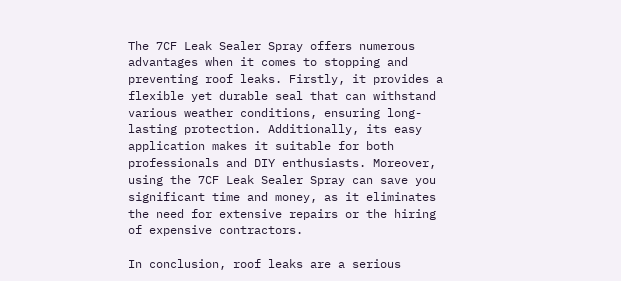The 7CF Leak Sealer Spray offers numerous advantages when it comes to stopping and preventing roof leaks. Firstly, it provides a flexible yet durable seal that can withstand various weather conditions, ensuring long-lasting protection. Additionally, its easy application makes it suitable for both professionals and DIY enthusiasts. Moreover, using the 7CF Leak Sealer Spray can save you significant time and money, as it eliminates the need for extensive repairs or the hiring of expensive contractors.

In conclusion, roof leaks are a serious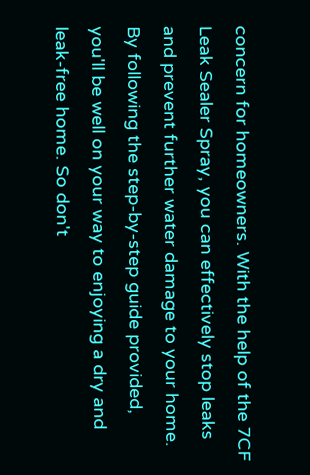concern for homeowners. With the help of the 7CF Leak Sealer Spray, you can effectively stop leaks and prevent further water damage to your home. By following the step-by-step guide provided, you'll be well on your way to enjoying a dry and leak-free home. So don't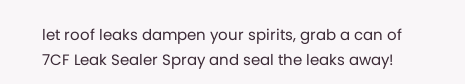let roof leaks dampen your spirits, grab a can of 7CF Leak Sealer Spray and seal the leaks away!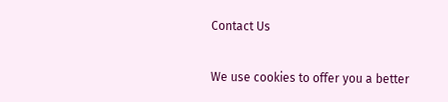Contact Us

We use cookies to offer you a better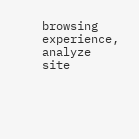browsing experience, analyze site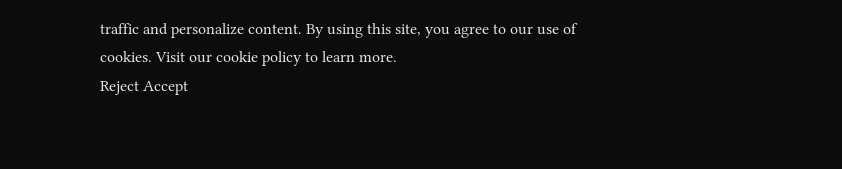traffic and personalize content. By using this site, you agree to our use of cookies. Visit our cookie policy to learn more.
Reject Accept